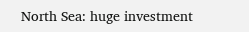North Sea: huge investment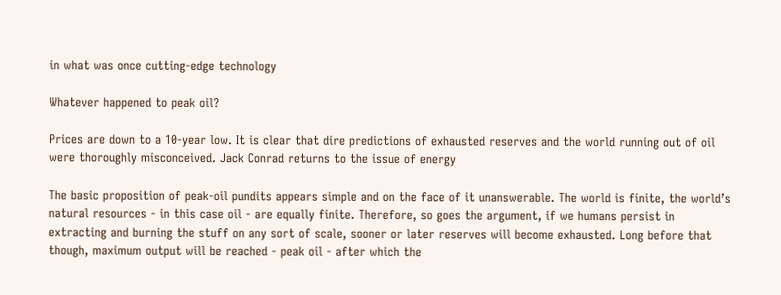in what was once cutting-edge technology

Whatever happened to peak oil?

Prices are down to a 10-year low. It is clear that dire predictions of exhausted reserves and the world running out of oil were thoroughly misconceived. Jack Conrad returns to the issue of energy

The basic proposition of peak-oil pundits appears simple and on the face of it unanswerable. The world is finite, the world’s natural resources - in this case oil - are equally finite. Therefore, so goes the argument, if we humans persist in extracting and burning the stuff on any sort of scale, sooner or later reserves will become exhausted. Long before that though, maximum output will be reached - peak oil - after which the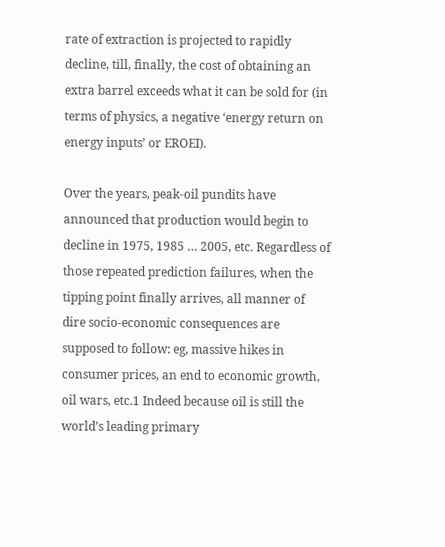rate of extraction is projected to rapidly decline, till, finally, the cost of obtaining an extra barrel exceeds what it can be sold for (in terms of physics, a negative ‘energy return on energy inputs’ or EROEI).

Over the years, peak-oil pundits have announced that production would begin to decline in 1975, 1985 … 2005, etc. Regardless of those repeated prediction failures, when the tipping point finally arrives, all manner of dire socio-economic consequences are supposed to follow: eg, massive hikes in consumer prices, an end to economic growth, oil wars, etc.1 Indeed because oil is still the world’s leading primary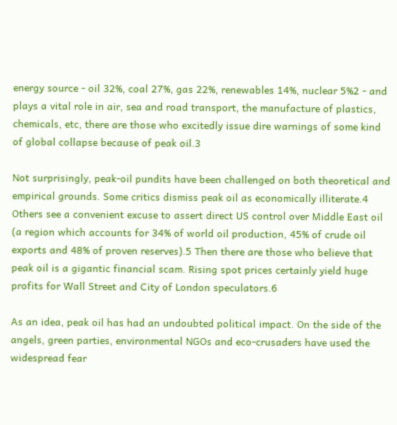energy source - oil 32%, coal 27%, gas 22%, renewables 14%, nuclear 5%2 - and plays a vital role in air, sea and road transport, the manufacture of plastics, chemicals, etc, there are those who excitedly issue dire warnings of some kind of global collapse because of peak oil.3

Not surprisingly, peak-oil pundits have been challenged on both theoretical and empirical grounds. Some critics dismiss peak oil as economically illiterate.4 Others see a convenient excuse to assert direct US control over Middle East oil (a region which accounts for 34% of world oil production, 45% of crude oil exports and 48% of proven reserves).5 Then there are those who believe that peak oil is a gigantic financial scam. Rising spot prices certainly yield huge profits for Wall Street and City of London speculators.6

As an idea, peak oil has had an undoubted political impact. On the side of the angels, green parties, environmental NGOs and eco-crusaders have used the widespread fear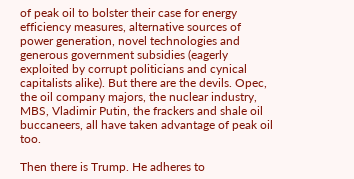of peak oil to bolster their case for energy efficiency measures, alternative sources of power generation, novel technologies and generous government subsidies (eagerly exploited by corrupt politicians and cynical capitalists alike). But there are the devils. Opec, the oil company majors, the nuclear industry, MBS, Vladimir Putin, the frackers and shale oil buccaneers, all have taken advantage of peak oil too.

Then there is Trump. He adheres to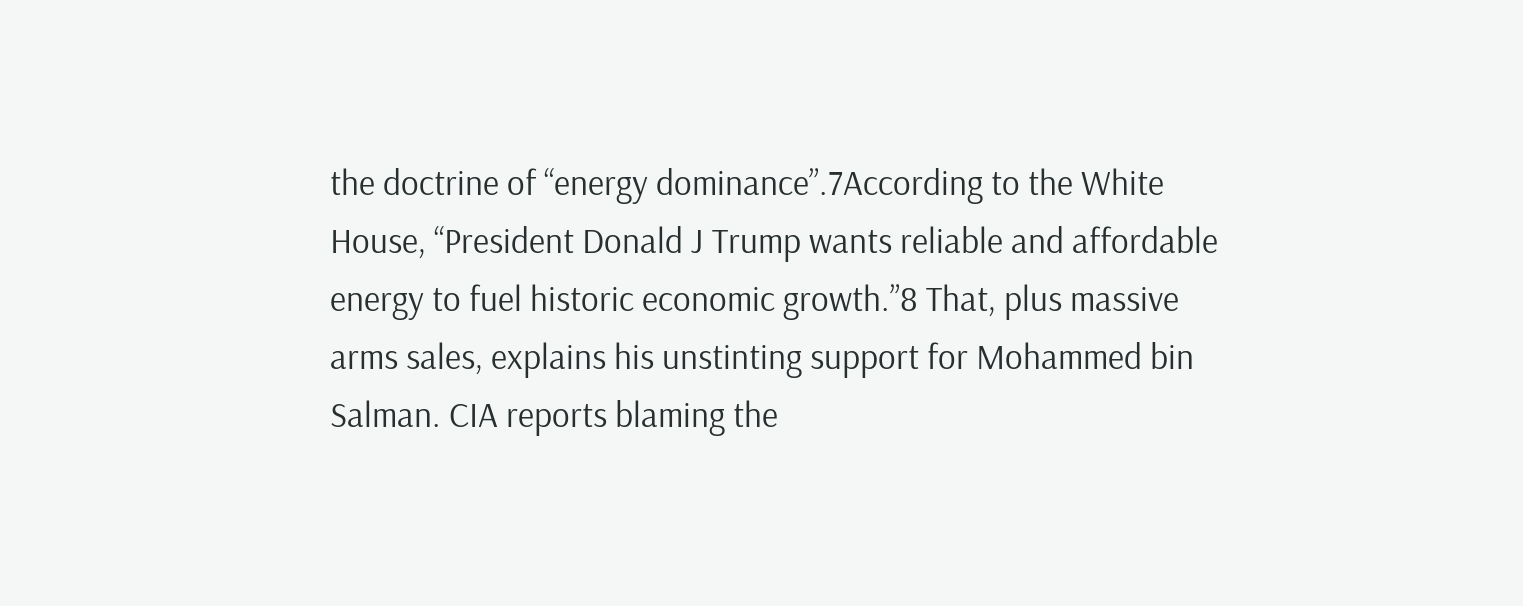the doctrine of “energy dominance”.7According to the White House, “President Donald J Trump wants reliable and affordable energy to fuel historic economic growth.”8 That, plus massive arms sales, explains his unstinting support for Mohammed bin Salman. CIA reports blaming the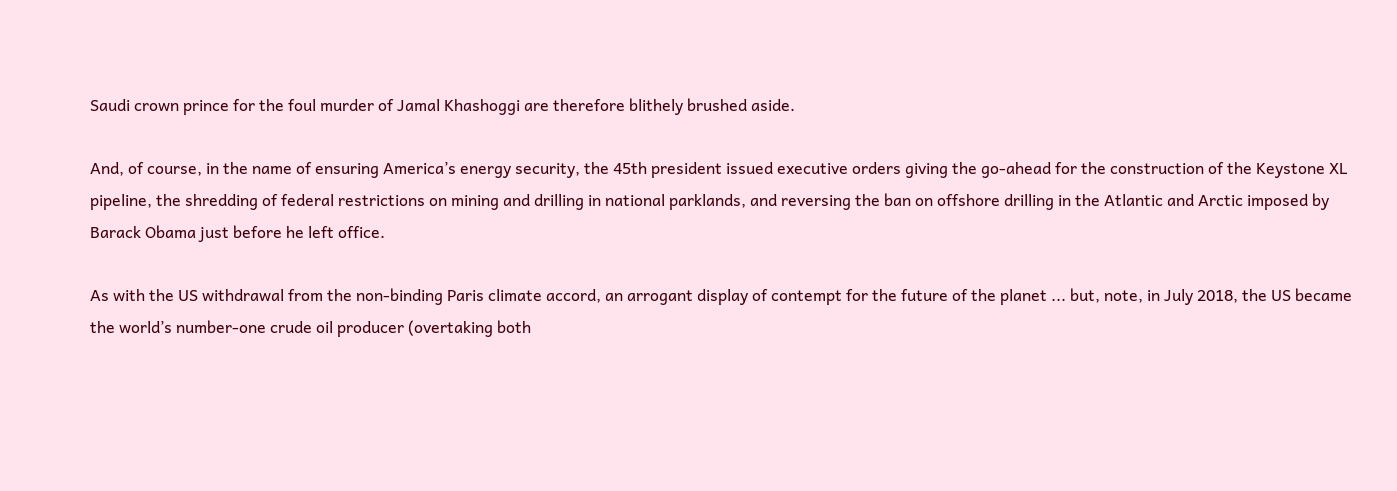Saudi crown prince for the foul murder of Jamal Khashoggi are therefore blithely brushed aside.

And, of course, in the name of ensuring America’s energy security, the 45th president issued executive orders giving the go-ahead for the construction of the Keystone XL pipeline, the shredding of federal restrictions on mining and drilling in national parklands, and reversing the ban on offshore drilling in the Atlantic and Arctic imposed by Barack Obama just before he left office.

As with the US withdrawal from the non-binding Paris climate accord, an arrogant display of contempt for the future of the planet ... but, note, in July 2018, the US became the world’s number-one crude oil producer (overtaking both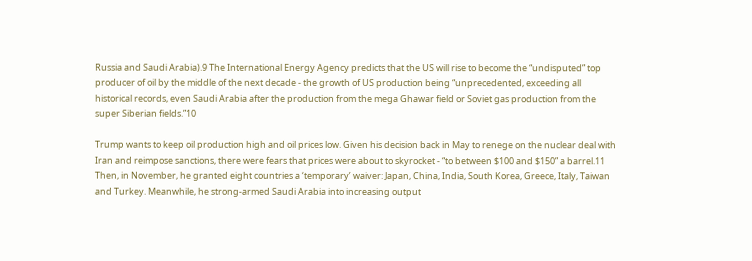Russia and Saudi Arabia).9 The International Energy Agency predicts that the US will rise to become the “undisputed” top producer of oil by the middle of the next decade - the growth of US production being “unprecedented, exceeding all historical records, even Saudi Arabia after the production from the mega Ghawar field or Soviet gas production from the super Siberian fields.”10

Trump wants to keep oil production high and oil prices low. Given his decision back in May to renege on the nuclear deal with Iran and reimpose sanctions, there were fears that prices were about to skyrocket - “to between $100 and $150” a barrel.11 Then, in November, he granted eight countries a ‘temporary’ waiver: Japan, China, India, South Korea, Greece, Italy, Taiwan and Turkey. Meanwhile, he strong-armed Saudi Arabia into increasing output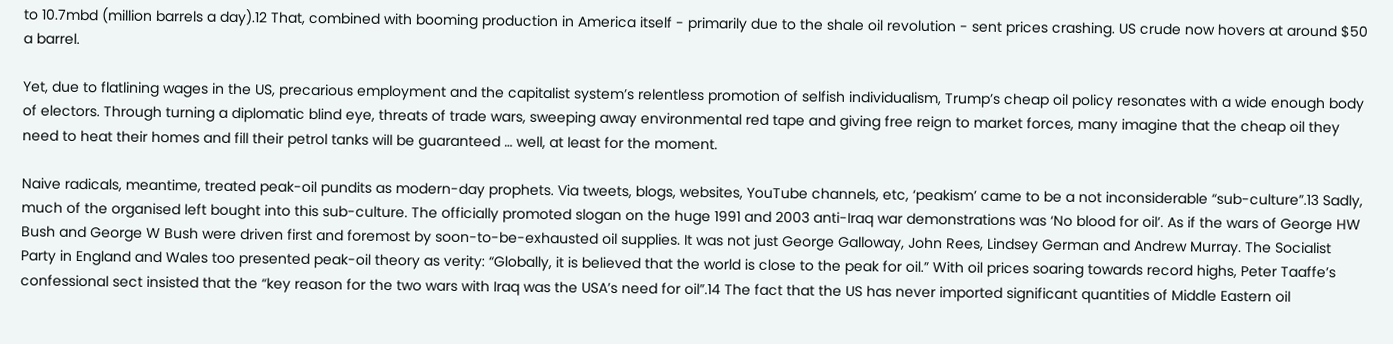to 10.7mbd (million barrels a day).12 That, combined with booming production in America itself - primarily due to the shale oil revolution - sent prices crashing. US crude now hovers at around $50 a barrel.

Yet, due to flatlining wages in the US, precarious employment and the capitalist system’s relentless promotion of selfish individualism, Trump’s cheap oil policy resonates with a wide enough body of electors. Through turning a diplomatic blind eye, threats of trade wars, sweeping away environmental red tape and giving free reign to market forces, many imagine that the cheap oil they need to heat their homes and fill their petrol tanks will be guaranteed … well, at least for the moment.

Naive radicals, meantime, treated peak-oil pundits as modern-day prophets. Via tweets, blogs, websites, YouTube channels, etc, ‘peakism’ came to be a not inconsiderable “sub-culture”.13 Sadly, much of the organised left bought into this sub-culture. The officially promoted slogan on the huge 1991 and 2003 anti-Iraq war demonstrations was ‘No blood for oil’. As if the wars of George HW Bush and George W Bush were driven first and foremost by soon-to-be-exhausted oil supplies. It was not just George Galloway, John Rees, Lindsey German and Andrew Murray. The Socialist Party in England and Wales too presented peak-oil theory as verity: “Globally, it is believed that the world is close to the peak for oil.” With oil prices soaring towards record highs, Peter Taaffe’s confessional sect insisted that the “key reason for the two wars with Iraq was the USA’s need for oil”.14 The fact that the US has never imported significant quantities of Middle Eastern oil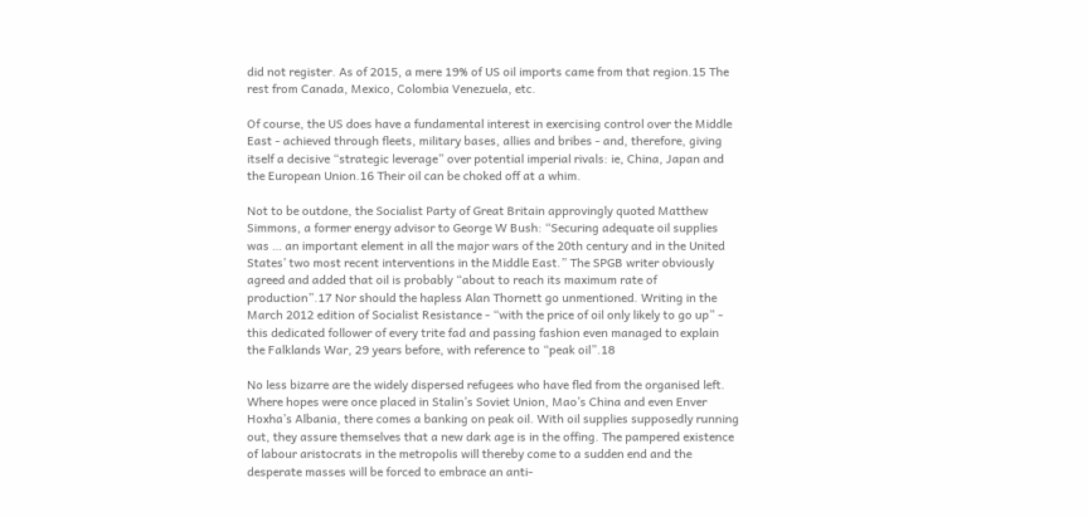did not register. As of 2015, a mere 19% of US oil imports came from that region.15 The rest from Canada, Mexico, Colombia Venezuela, etc.

Of course, the US does have a fundamental interest in exercising control over the Middle East - achieved through fleets, military bases, allies and bribes - and, therefore, giving itself a decisive “strategic leverage” over potential imperial rivals: ie, China, Japan and the European Union.16 Their oil can be choked off at a whim.

Not to be outdone, the Socialist Party of Great Britain approvingly quoted Matthew Simmons, a former energy advisor to George W Bush: “Securing adequate oil supplies was … an important element in all the major wars of the 20th century and in the United States’ two most recent interventions in the Middle East.” The SPGB writer obviously agreed and added that oil is probably “about to reach its maximum rate of production”.17 Nor should the hapless Alan Thornett go unmentioned. Writing in the March 2012 edition of Socialist Resistance - “with the price of oil only likely to go up” - this dedicated follower of every trite fad and passing fashion even managed to explain the Falklands War, 29 years before, with reference to “peak oil”.18

No less bizarre are the widely dispersed refugees who have fled from the organised left. Where hopes were once placed in Stalin’s Soviet Union, Mao’s China and even Enver Hoxha’s Albania, there comes a banking on peak oil. With oil supplies supposedly running out, they assure themselves that a new dark age is in the offing. The pampered existence of labour aristocrats in the metropolis will thereby come to a sudden end and the desperate masses will be forced to embrace an anti-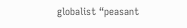globalist “peasant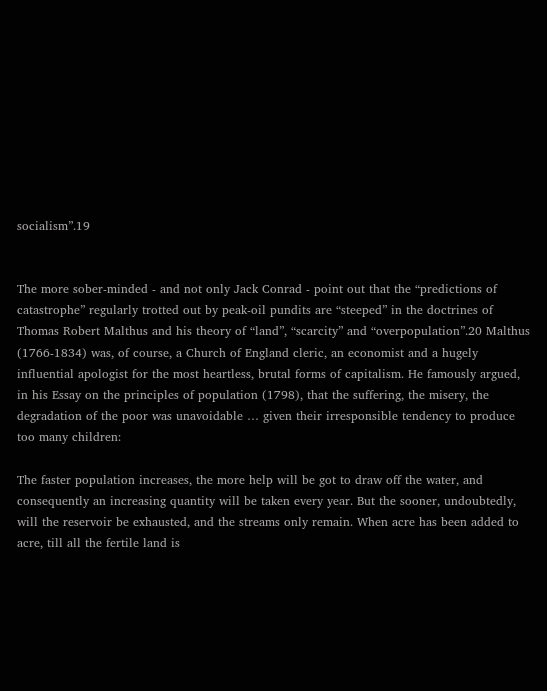socialism”.19


The more sober-minded - and not only Jack Conrad - point out that the “predictions of catastrophe” regularly trotted out by peak-oil pundits are “steeped” in the doctrines of Thomas Robert Malthus and his theory of “land”, “scarcity” and “overpopulation”.20 Malthus (1766-1834) was, of course, a Church of England cleric, an economist and a hugely influential apologist for the most heartless, brutal forms of capitalism. He famously argued, in his Essay on the principles of population (1798), that the suffering, the misery, the degradation of the poor was unavoidable … given their irresponsible tendency to produce too many children:

The faster population increases, the more help will be got to draw off the water, and consequently an increasing quantity will be taken every year. But the sooner, undoubtedly, will the reservoir be exhausted, and the streams only remain. When acre has been added to acre, till all the fertile land is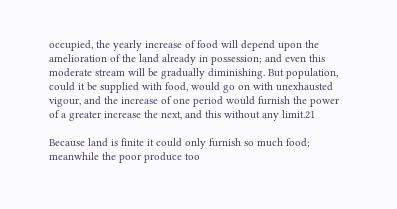occupied, the yearly increase of food will depend upon the amelioration of the land already in possession; and even this moderate stream will be gradually diminishing. But population, could it be supplied with food, would go on with unexhausted vigour, and the increase of one period would furnish the power of a greater increase the next, and this without any limit.21

Because land is finite it could only furnish so much food; meanwhile the poor produce too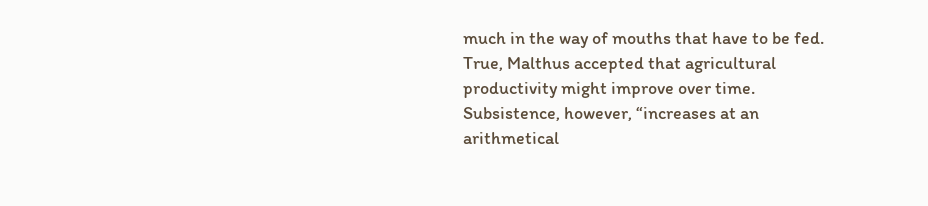much in the way of mouths that have to be fed. True, Malthus accepted that agricultural productivity might improve over time. Subsistence, however, “increases at an arithmetical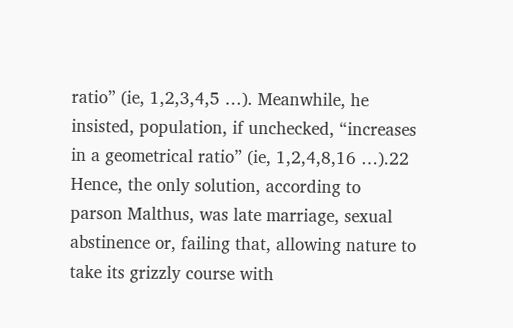ratio” (ie, 1,2,3,4,5 …). Meanwhile, he insisted, population, if unchecked, “increases in a geometrical ratio” (ie, 1,2,4,8,16 …).22 Hence, the only solution, according to parson Malthus, was late marriage, sexual abstinence or, failing that, allowing nature to take its grizzly course with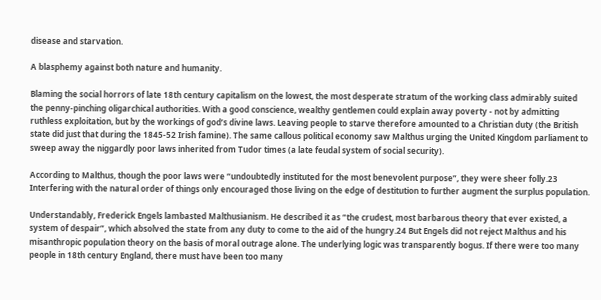disease and starvation.

A blasphemy against both nature and humanity.

Blaming the social horrors of late 18th century capitalism on the lowest, the most desperate stratum of the working class admirably suited the penny-pinching oligarchical authorities. With a good conscience, wealthy gentlemen could explain away poverty - not by admitting ruthless exploitation, but by the workings of god’s divine laws. Leaving people to starve therefore amounted to a Christian duty (the British state did just that during the 1845-52 Irish famine). The same callous political economy saw Malthus urging the United Kingdom parliament to sweep away the niggardly poor laws inherited from Tudor times (a late feudal system of social security).

According to Malthus, though the poor laws were “undoubtedly instituted for the most benevolent purpose”, they were sheer folly.23 Interfering with the natural order of things only encouraged those living on the edge of destitution to further augment the surplus population.

Understandably, Frederick Engels lambasted Malthusianism. He described it as “the crudest, most barbarous theory that ever existed, a system of despair”, which absolved the state from any duty to come to the aid of the hungry.24 But Engels did not reject Malthus and his misanthropic population theory on the basis of moral outrage alone. The underlying logic was transparently bogus. If there were too many people in 18th century England, there must have been too many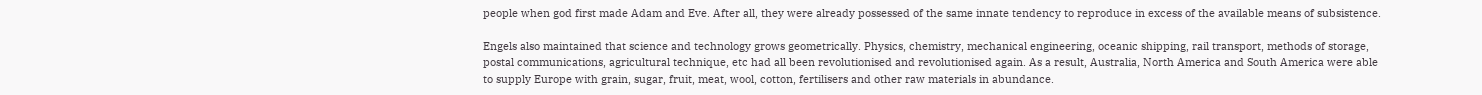people when god first made Adam and Eve. After all, they were already possessed of the same innate tendency to reproduce in excess of the available means of subsistence.

Engels also maintained that science and technology grows geometrically. Physics, chemistry, mechanical engineering, oceanic shipping, rail transport, methods of storage, postal communications, agricultural technique, etc had all been revolutionised and revolutionised again. As a result, Australia, North America and South America were able to supply Europe with grain, sugar, fruit, meat, wool, cotton, fertilisers and other raw materials in abundance.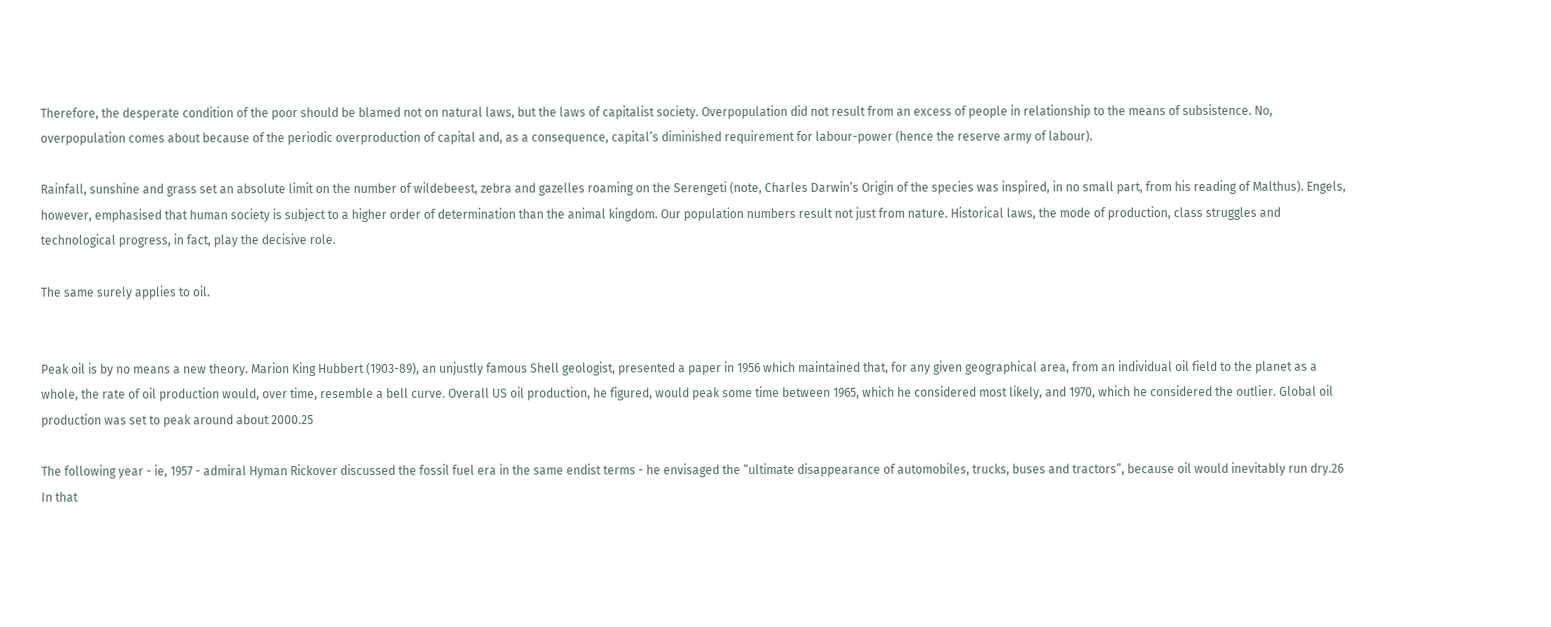Therefore, the desperate condition of the poor should be blamed not on natural laws, but the laws of capitalist society. Overpopulation did not result from an excess of people in relationship to the means of subsistence. No, overpopulation comes about because of the periodic overproduction of capital and, as a consequence, capital’s diminished requirement for labour-power (hence the reserve army of labour).

Rainfall, sunshine and grass set an absolute limit on the number of wildebeest, zebra and gazelles roaming on the Serengeti (note, Charles Darwin’s Origin of the species was inspired, in no small part, from his reading of Malthus). Engels, however, emphasised that human society is subject to a higher order of determination than the animal kingdom. Our population numbers result not just from nature. Historical laws, the mode of production, class struggles and technological progress, in fact, play the decisive role.

The same surely applies to oil.


Peak oil is by no means a new theory. Marion King Hubbert (1903-89), an unjustly famous Shell geologist, presented a paper in 1956 which maintained that, for any given geographical area, from an individual oil field to the planet as a whole, the rate of oil production would, over time, resemble a bell curve. Overall US oil production, he figured, would peak some time between 1965, which he considered most likely, and 1970, which he considered the outlier. Global oil production was set to peak around about 2000.25

The following year - ie, 1957 - admiral Hyman Rickover discussed the fossil fuel era in the same endist terms - he envisaged the “ultimate disappearance of automobiles, trucks, buses and tractors”, because oil would inevitably run dry.26 In that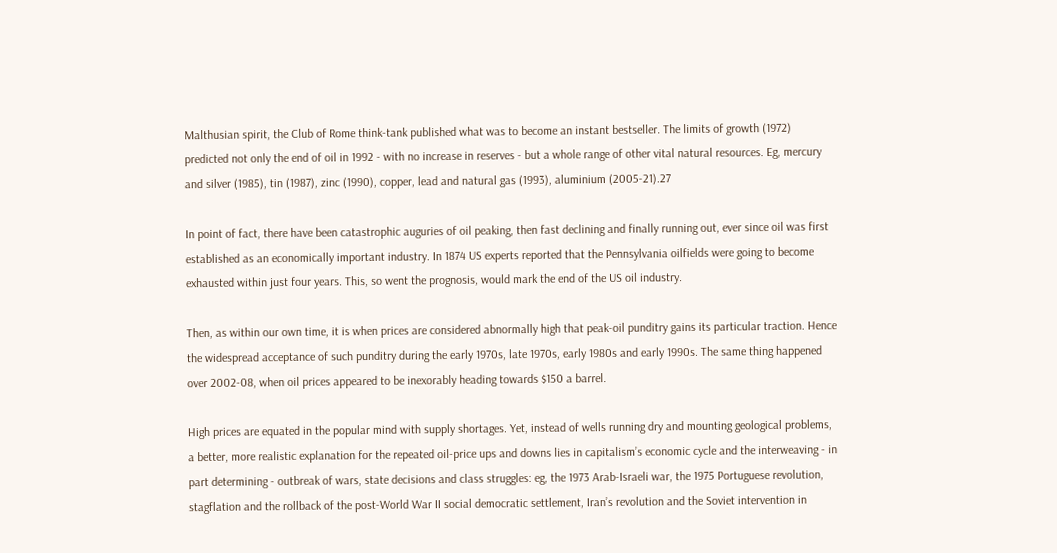Malthusian spirit, the Club of Rome think-tank published what was to become an instant bestseller. The limits of growth (1972) predicted not only the end of oil in 1992 - with no increase in reserves - but a whole range of other vital natural resources. Eg, mercury and silver (1985), tin (1987), zinc (1990), copper, lead and natural gas (1993), aluminium (2005-21).27

In point of fact, there have been catastrophic auguries of oil peaking, then fast declining and finally running out, ever since oil was first established as an economically important industry. In 1874 US experts reported that the Pennsylvania oilfields were going to become exhausted within just four years. This, so went the prognosis, would mark the end of the US oil industry.

Then, as within our own time, it is when prices are considered abnormally high that peak-oil punditry gains its particular traction. Hence the widespread acceptance of such punditry during the early 1970s, late 1970s, early 1980s and early 1990s. The same thing happened over 2002-08, when oil prices appeared to be inexorably heading towards $150 a barrel.

High prices are equated in the popular mind with supply shortages. Yet, instead of wells running dry and mounting geological problems, a better, more realistic explanation for the repeated oil-price ups and downs lies in capitalism’s economic cycle and the interweaving - in part determining - outbreak of wars, state decisions and class struggles: eg, the 1973 Arab-Israeli war, the 1975 Portuguese revolution, stagflation and the rollback of the post-World War II social democratic settlement, Iran’s revolution and the Soviet intervention in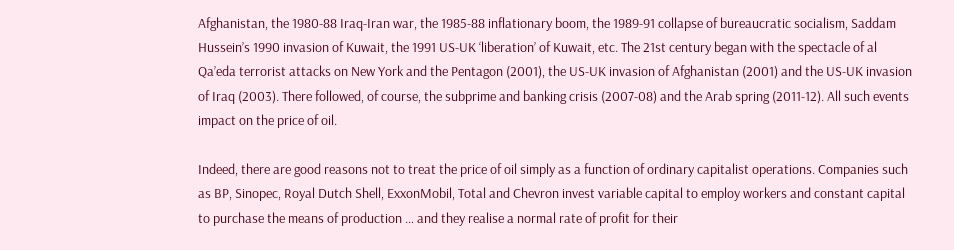Afghanistan, the 1980-88 Iraq-Iran war, the 1985-88 inflationary boom, the 1989-91 collapse of bureaucratic socialism, Saddam Hussein’s 1990 invasion of Kuwait, the 1991 US-UK ‘liberation’ of Kuwait, etc. The 21st century began with the spectacle of al Qa’eda terrorist attacks on New York and the Pentagon (2001), the US-UK invasion of Afghanistan (2001) and the US-UK invasion of Iraq (2003). There followed, of course, the subprime and banking crisis (2007-08) and the Arab spring (2011-12). All such events impact on the price of oil.

Indeed, there are good reasons not to treat the price of oil simply as a function of ordinary capitalist operations. Companies such as BP, Sinopec, Royal Dutch Shell, ExxonMobil, Total and Chevron invest variable capital to employ workers and constant capital to purchase the means of production … and they realise a normal rate of profit for their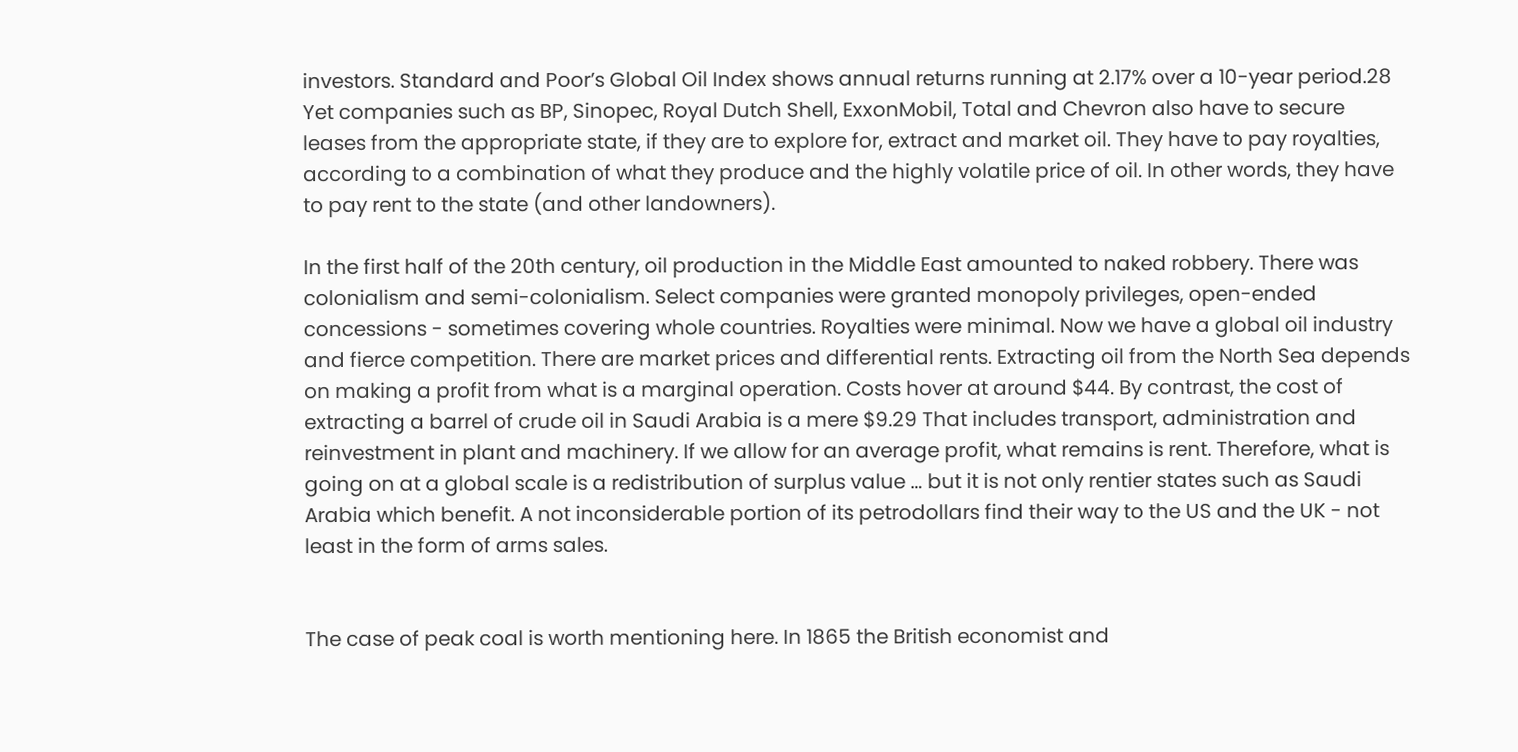investors. Standard and Poor’s Global Oil Index shows annual returns running at 2.17% over a 10-year period.28 Yet companies such as BP, Sinopec, Royal Dutch Shell, ExxonMobil, Total and Chevron also have to secure leases from the appropriate state, if they are to explore for, extract and market oil. They have to pay royalties, according to a combination of what they produce and the highly volatile price of oil. In other words, they have to pay rent to the state (and other landowners).

In the first half of the 20th century, oil production in the Middle East amounted to naked robbery. There was colonialism and semi-colonialism. Select companies were granted monopoly privileges, open-ended concessions - sometimes covering whole countries. Royalties were minimal. Now we have a global oil industry and fierce competition. There are market prices and differential rents. Extracting oil from the North Sea depends on making a profit from what is a marginal operation. Costs hover at around $44. By contrast, the cost of extracting a barrel of crude oil in Saudi Arabia is a mere $9.29 That includes transport, administration and reinvestment in plant and machinery. If we allow for an average profit, what remains is rent. Therefore, what is going on at a global scale is a redistribution of surplus value … but it is not only rentier states such as Saudi Arabia which benefit. A not inconsiderable portion of its petrodollars find their way to the US and the UK - not least in the form of arms sales.


The case of peak coal is worth mentioning here. In 1865 the British economist and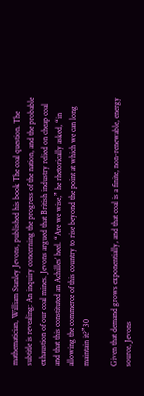mathematician, William Stanley Jevons, published his book The coal question. The subtitle is revealing: An inquiry concerning the progress of the nation, and the probable exhaustion of our coal mines. Jevons argued that British industry relied on cheap coal and that this constituted an Achilles’ heel. “Are we wise,” he rhetorically asked, “in allowing the commerce of this country to rise beyond the point at which we can long maintain it?”30

Given that demand grows exponentially, and that coal is a finite, non-renewable, energy source, Jevons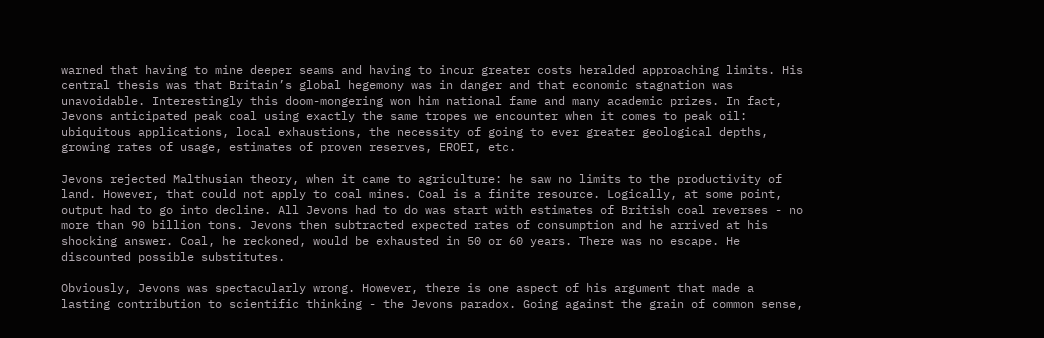warned that having to mine deeper seams and having to incur greater costs heralded approaching limits. His central thesis was that Britain’s global hegemony was in danger and that economic stagnation was unavoidable. Interestingly this doom-mongering won him national fame and many academic prizes. In fact, Jevons anticipated peak coal using exactly the same tropes we encounter when it comes to peak oil: ubiquitous applications, local exhaustions, the necessity of going to ever greater geological depths, growing rates of usage, estimates of proven reserves, EROEI, etc.

Jevons rejected Malthusian theory, when it came to agriculture: he saw no limits to the productivity of land. However, that could not apply to coal mines. Coal is a finite resource. Logically, at some point, output had to go into decline. All Jevons had to do was start with estimates of British coal reverses - no more than 90 billion tons. Jevons then subtracted expected rates of consumption and he arrived at his shocking answer. Coal, he reckoned, would be exhausted in 50 or 60 years. There was no escape. He discounted possible substitutes.

Obviously, Jevons was spectacularly wrong. However, there is one aspect of his argument that made a lasting contribution to scientific thinking - the Jevons paradox. Going against the grain of common sense,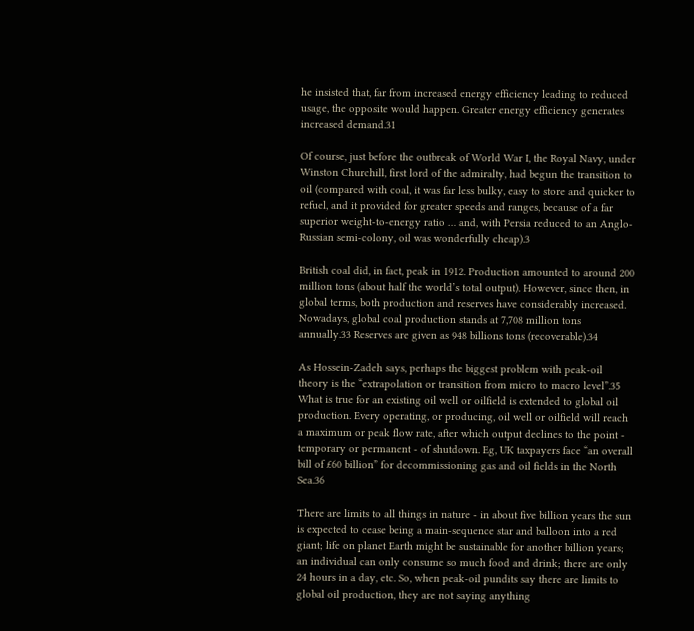he insisted that, far from increased energy efficiency leading to reduced usage, the opposite would happen. Greater energy efficiency generates increased demand.31

Of course, just before the outbreak of World War I, the Royal Navy, under Winston Churchill, first lord of the admiralty, had begun the transition to oil (compared with coal, it was far less bulky, easy to store and quicker to refuel, and it provided for greater speeds and ranges, because of a far superior weight-to-energy ratio … and, with Persia reduced to an Anglo-Russian semi-colony, oil was wonderfully cheap).3

British coal did, in fact, peak in 1912. Production amounted to around 200 million tons (about half the world’s total output). However, since then, in global terms, both production and reserves have considerably increased. Nowadays, global coal production stands at 7,708 million tons annually.33 Reserves are given as 948 billions tons (recoverable).34

As Hossein-Zadeh says, perhaps the biggest problem with peak-oil theory is the “extrapolation or transition from micro to macro level”.35 What is true for an existing oil well or oilfield is extended to global oil production. Every operating, or producing, oil well or oilfield will reach a maximum or peak flow rate, after which output declines to the point - temporary or permanent - of shutdown. Eg, UK taxpayers face “an overall bill of £60 billion” for decommissioning gas and oil fields in the North Sea.36

There are limits to all things in nature - in about five billion years the sun is expected to cease being a main-sequence star and balloon into a red giant; life on planet Earth might be sustainable for another billion years; an individual can only consume so much food and drink; there are only 24 hours in a day, etc. So, when peak-oil pundits say there are limits to global oil production, they are not saying anything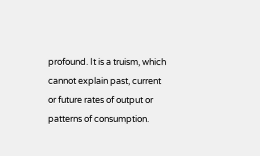profound. It is a truism, which cannot explain past, current or future rates of output or patterns of consumption.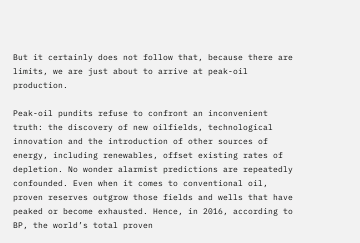But it certainly does not follow that, because there are limits, we are just about to arrive at peak-oil production.

Peak-oil pundits refuse to confront an inconvenient truth: the discovery of new oilfields, technological innovation and the introduction of other sources of energy, including renewables, offset existing rates of depletion. No wonder alarmist predictions are repeatedly confounded. Even when it comes to conventional oil, proven reserves outgrow those fields and wells that have peaked or become exhausted. Hence, in 2016, according to BP, the world’s total proven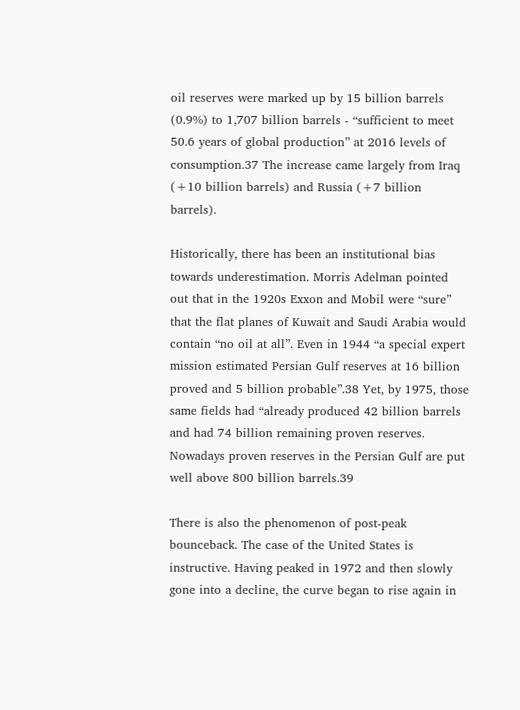oil reserves were marked up by 15 billion barrels (0.9%) to 1,707 billion barrels - “sufficient to meet 50.6 years of global production” at 2016 levels of consumption.37 The increase came largely from Iraq (+10 billion barrels) and Russia (+7 billion barrels).

Historically, there has been an institutional bias towards underestimation. Morris Adelman pointed out that in the 1920s Exxon and Mobil were “sure” that the flat planes of Kuwait and Saudi Arabia would contain “no oil at all”. Even in 1944 “a special expert mission estimated Persian Gulf reserves at 16 billion proved and 5 billion probable”.38 Yet, by 1975, those same fields had “already produced 42 billion barrels and had 74 billion remaining proven reserves. Nowadays proven reserves in the Persian Gulf are put well above 800 billion barrels.39

There is also the phenomenon of post-peak bounceback. The case of the United States is instructive. Having peaked in 1972 and then slowly gone into a decline, the curve began to rise again in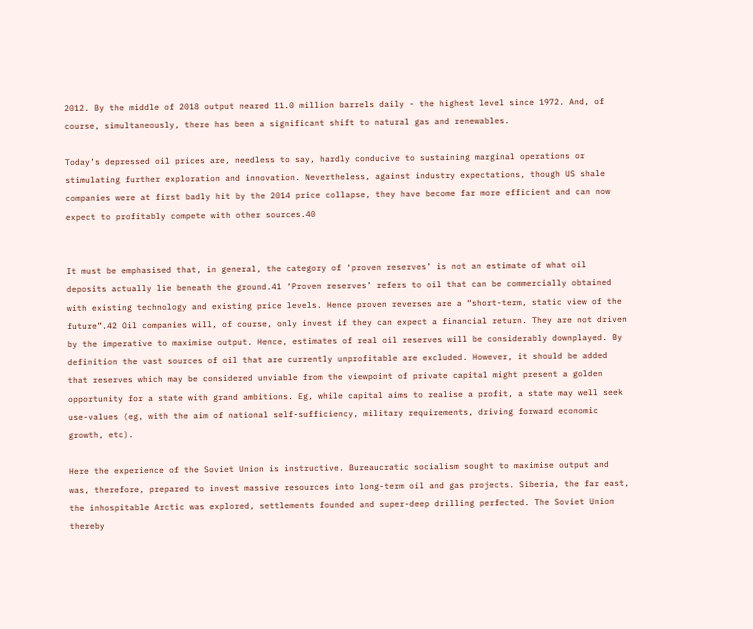2012. By the middle of 2018 output neared 11.0 million barrels daily - the highest level since 1972. And, of course, simultaneously, there has been a significant shift to natural gas and renewables.

Today’s depressed oil prices are, needless to say, hardly conducive to sustaining marginal operations or stimulating further exploration and innovation. Nevertheless, against industry expectations, though US shale companies were at first badly hit by the 2014 price collapse, they have become far more efficient and can now expect to profitably compete with other sources.40


It must be emphasised that, in general, the category of ‘proven reserves’ is not an estimate of what oil deposits actually lie beneath the ground.41 ‘Proven reserves’ refers to oil that can be commercially obtained with existing technology and existing price levels. Hence proven reverses are a “short-term, static view of the future”.42 Oil companies will, of course, only invest if they can expect a financial return. They are not driven by the imperative to maximise output. Hence, estimates of real oil reserves will be considerably downplayed. By definition the vast sources of oil that are currently unprofitable are excluded. However, it should be added that reserves which may be considered unviable from the viewpoint of private capital might present a golden opportunity for a state with grand ambitions. Eg, while capital aims to realise a profit, a state may well seek use-values (eg, with the aim of national self-sufficiency, military requirements, driving forward economic growth, etc).

Here the experience of the Soviet Union is instructive. Bureaucratic socialism sought to maximise output and was, therefore, prepared to invest massive resources into long-term oil and gas projects. Siberia, the far east, the inhospitable Arctic was explored, settlements founded and super-deep drilling perfected. The Soviet Union thereby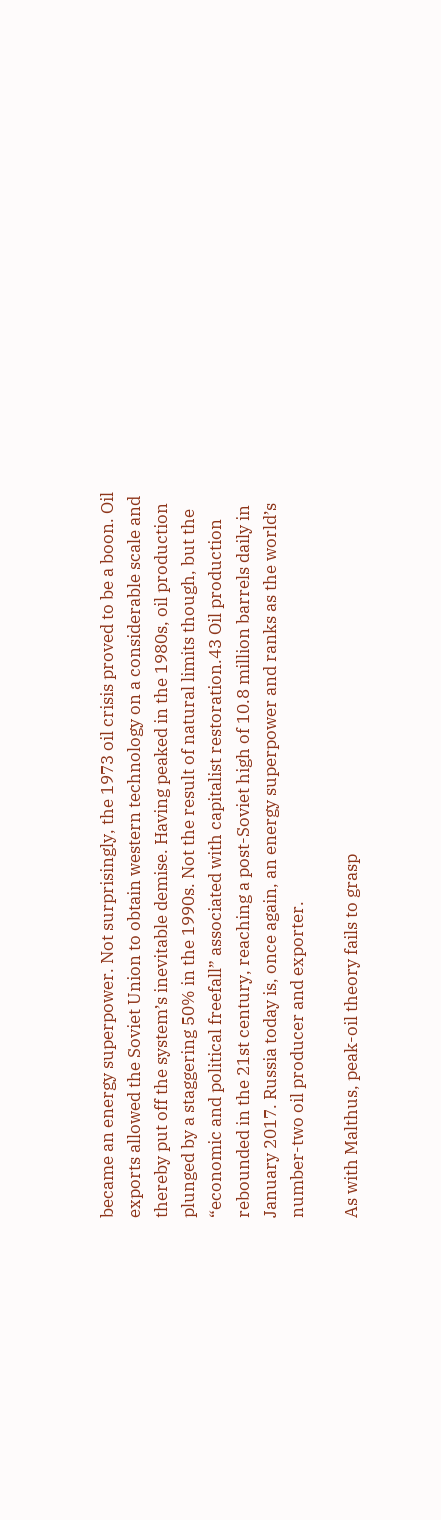became an energy superpower. Not surprisingly, the 1973 oil crisis proved to be a boon. Oil exports allowed the Soviet Union to obtain western technology on a considerable scale and thereby put off the system’s inevitable demise. Having peaked in the 1980s, oil production plunged by a staggering 50% in the 1990s. Not the result of natural limits though, but the “economic and political freefall” associated with capitalist restoration.43 Oil production rebounded in the 21st century, reaching a post-Soviet high of 10.8 million barrels daily in January 2017. Russia today is, once again, an energy superpower and ranks as the world’s number-two oil producer and exporter.

As with Malthus, peak-oil theory fails to grasp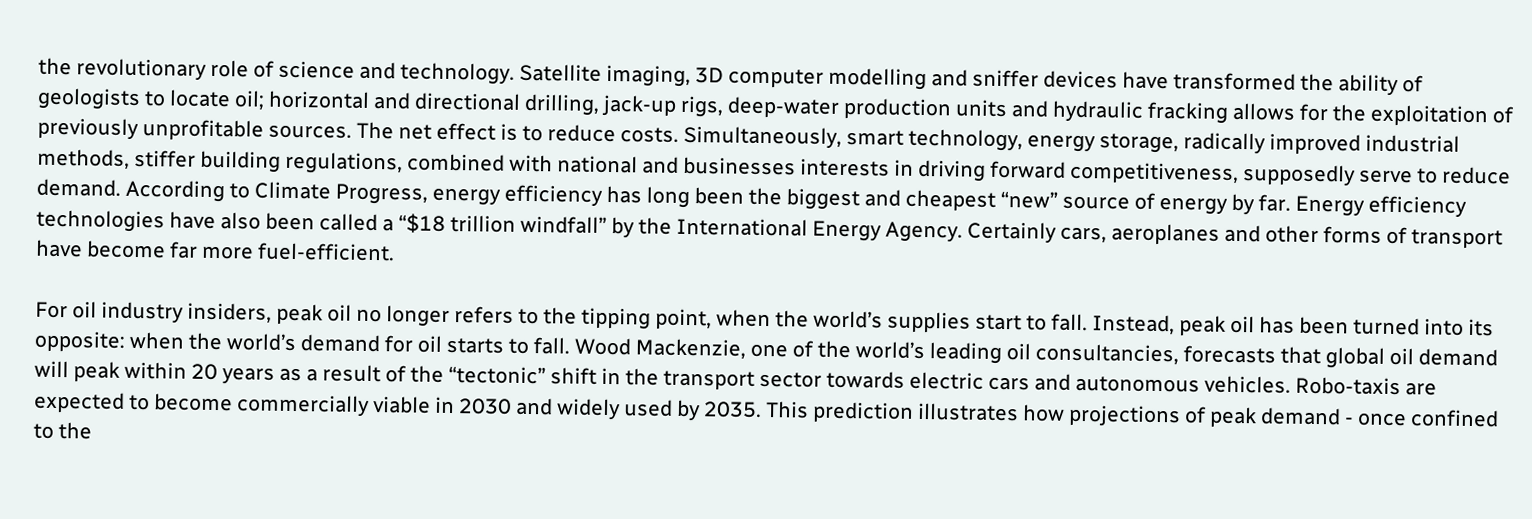the revolutionary role of science and technology. Satellite imaging, 3D computer modelling and sniffer devices have transformed the ability of geologists to locate oil; horizontal and directional drilling, jack-up rigs, deep-water production units and hydraulic fracking allows for the exploitation of previously unprofitable sources. The net effect is to reduce costs. Simultaneously, smart technology, energy storage, radically improved industrial methods, stiffer building regulations, combined with national and businesses interests in driving forward competitiveness, supposedly serve to reduce demand. According to Climate Progress, energy efficiency has long been the biggest and cheapest “new” source of energy by far. Energy efficiency technologies have also been called a “$18 trillion windfall” by the International Energy Agency. Certainly cars, aeroplanes and other forms of transport have become far more fuel-efficient.

For oil industry insiders, peak oil no longer refers to the tipping point, when the world’s supplies start to fall. Instead, peak oil has been turned into its opposite: when the world’s demand for oil starts to fall. Wood Mackenzie, one of the world’s leading oil consultancies, forecasts that global oil demand will peak within 20 years as a result of the “tectonic” shift in the transport sector towards electric cars and autonomous vehicles. Robo-taxis are expected to become commercially viable in 2030 and widely used by 2035. This prediction illustrates how projections of peak demand - once confined to the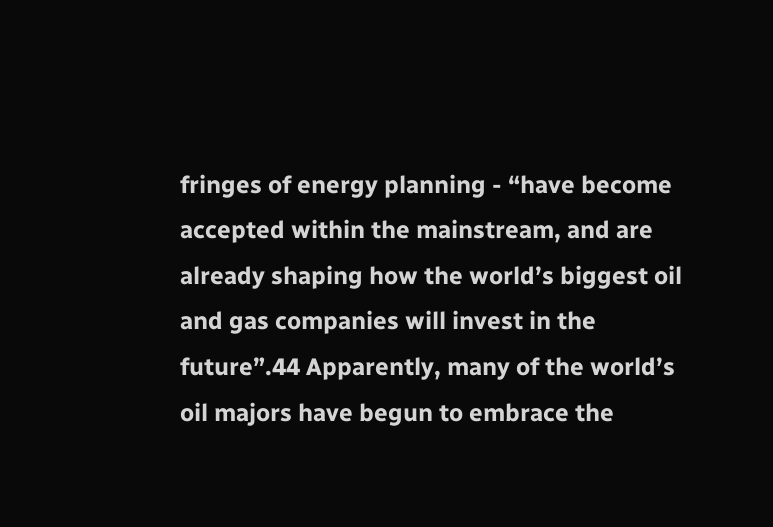fringes of energy planning - “have become accepted within the mainstream, and are already shaping how the world’s biggest oil and gas companies will invest in the future”.44 Apparently, many of the world’s oil majors have begun to embrace the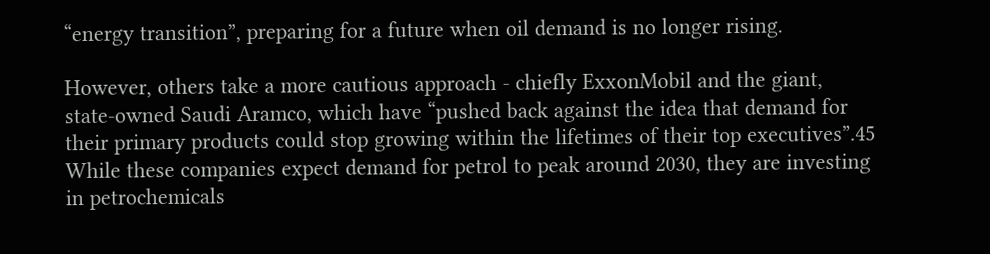“energy transition”, preparing for a future when oil demand is no longer rising.

However, others take a more cautious approach - chiefly ExxonMobil and the giant, state-owned Saudi Aramco, which have “pushed back against the idea that demand for their primary products could stop growing within the lifetimes of their top executives”.45 While these companies expect demand for petrol to peak around 2030, they are investing in petrochemicals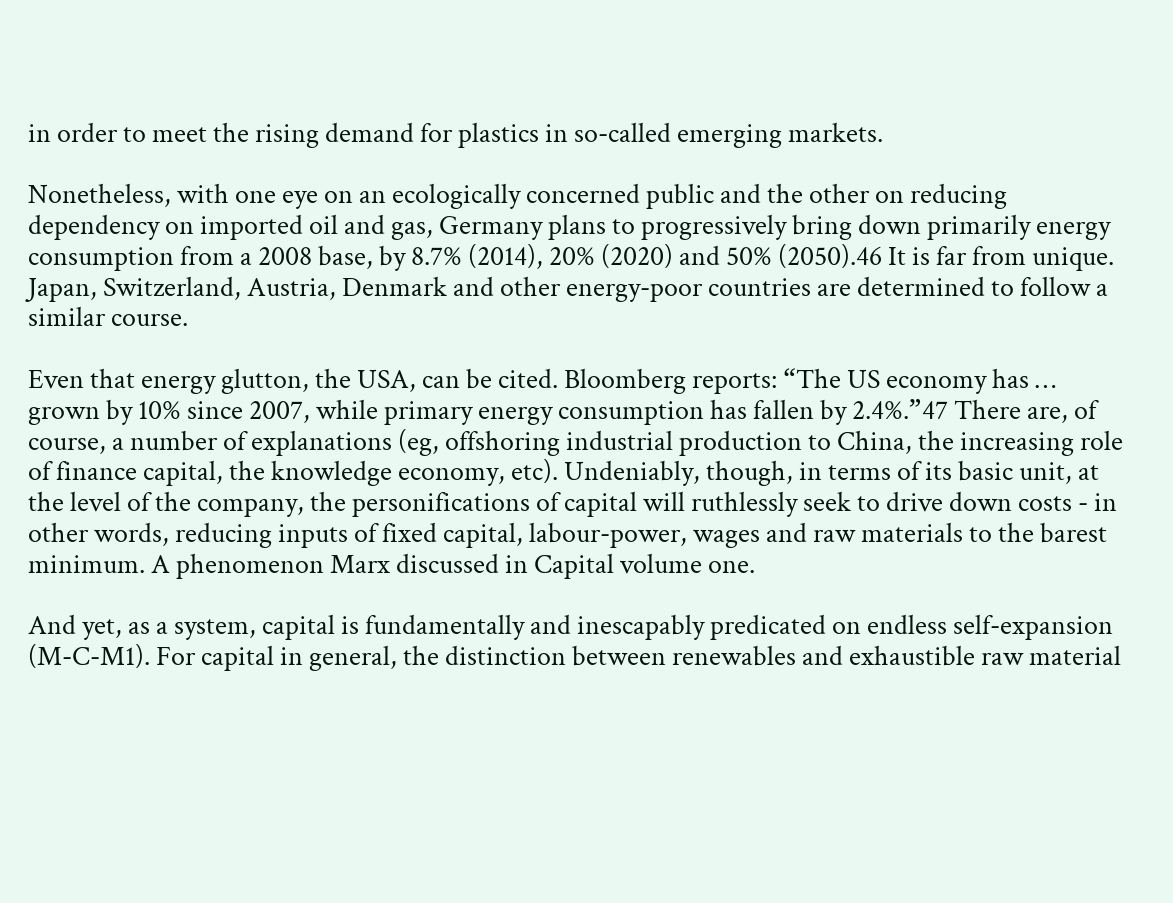in order to meet the rising demand for plastics in so-called emerging markets.

Nonetheless, with one eye on an ecologically concerned public and the other on reducing dependency on imported oil and gas, Germany plans to progressively bring down primarily energy consumption from a 2008 base, by 8.7% (2014), 20% (2020) and 50% (2050).46 It is far from unique. Japan, Switzerland, Austria, Denmark and other energy-poor countries are determined to follow a similar course.

Even that energy glutton, the USA, can be cited. Bloomberg reports: “The US economy has … grown by 10% since 2007, while primary energy consumption has fallen by 2.4%.”47 There are, of course, a number of explanations (eg, offshoring industrial production to China, the increasing role of finance capital, the knowledge economy, etc). Undeniably, though, in terms of its basic unit, at the level of the company, the personifications of capital will ruthlessly seek to drive down costs - in other words, reducing inputs of fixed capital, labour-power, wages and raw materials to the barest minimum. A phenomenon Marx discussed in Capital volume one.

And yet, as a system, capital is fundamentally and inescapably predicated on endless self-expansion (M-C-M1). For capital in general, the distinction between renewables and exhaustible raw material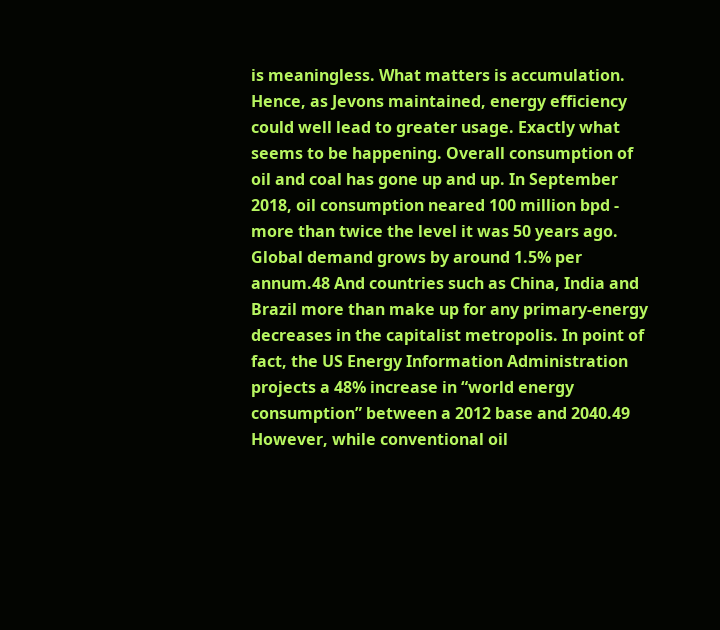is meaningless. What matters is accumulation. Hence, as Jevons maintained, energy efficiency could well lead to greater usage. Exactly what seems to be happening. Overall consumption of oil and coal has gone up and up. In September 2018, oil consumption neared 100 million bpd - more than twice the level it was 50 years ago. Global demand grows by around 1.5% per annum.48 And countries such as China, India and Brazil more than make up for any primary-energy decreases in the capitalist metropolis. In point of fact, the US Energy Information Administration projects a 48% increase in “world energy consumption” between a 2012 base and 2040.49 However, while conventional oil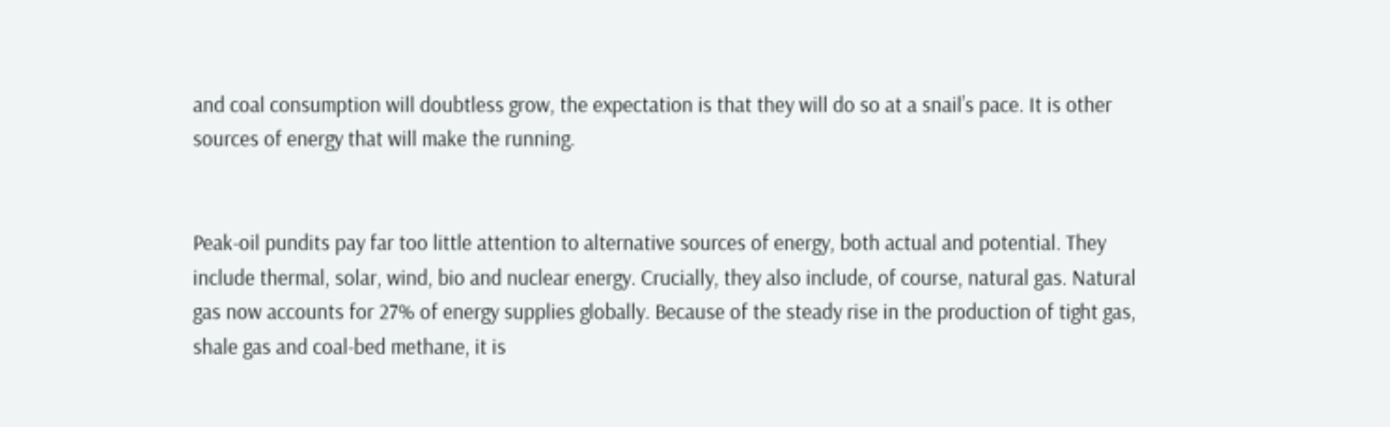and coal consumption will doubtless grow, the expectation is that they will do so at a snail’s pace. It is other sources of energy that will make the running.


Peak-oil pundits pay far too little attention to alternative sources of energy, both actual and potential. They include thermal, solar, wind, bio and nuclear energy. Crucially, they also include, of course, natural gas. Natural gas now accounts for 27% of energy supplies globally. Because of the steady rise in the production of tight gas, shale gas and coal-bed methane, it is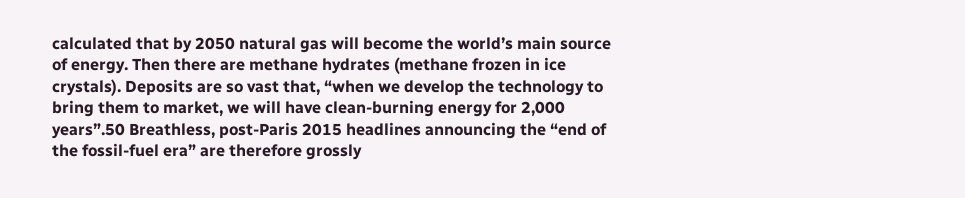calculated that by 2050 natural gas will become the world’s main source of energy. Then there are methane hydrates (methane frozen in ice crystals). Deposits are so vast that, “when we develop the technology to bring them to market, we will have clean-burning energy for 2,000 years”.50 Breathless, post-Paris 2015 headlines announcing the “end of the fossil-fuel era” are therefore grossly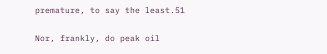premature, to say the least.51

Nor, frankly, do peak oil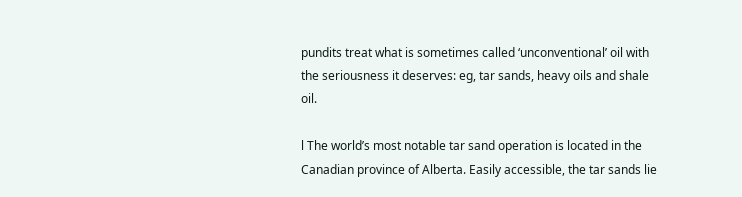pundits treat what is sometimes called ‘unconventional’ oil with the seriousness it deserves: eg, tar sands, heavy oils and shale oil.

l The world’s most notable tar sand operation is located in the Canadian province of Alberta. Easily accessible, the tar sands lie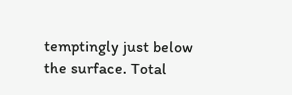temptingly just below the surface. Total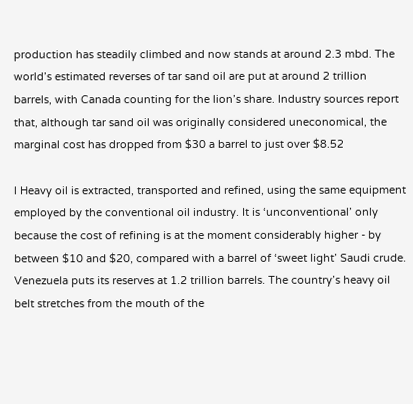production has steadily climbed and now stands at around 2.3 mbd. The world’s estimated reverses of tar sand oil are put at around 2 trillion barrels, with Canada counting for the lion’s share. Industry sources report that, although tar sand oil was originally considered uneconomical, the marginal cost has dropped from $30 a barrel to just over $8.52

l Heavy oil is extracted, transported and refined, using the same equipment employed by the conventional oil industry. It is ‘unconventional’ only because the cost of refining is at the moment considerably higher - by between $10 and $20, compared with a barrel of ‘sweet light’ Saudi crude. Venezuela puts its reserves at 1.2 trillion barrels. The country’s heavy oil belt stretches from the mouth of the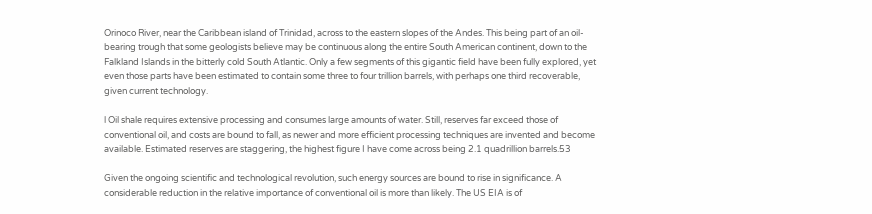Orinoco River, near the Caribbean island of Trinidad, across to the eastern slopes of the Andes. This being part of an oil-bearing trough that some geologists believe may be continuous along the entire South American continent, down to the Falkland Islands in the bitterly cold South Atlantic. Only a few segments of this gigantic field have been fully explored, yet even those parts have been estimated to contain some three to four trillion barrels, with perhaps one third recoverable, given current technology.

l Oil shale requires extensive processing and consumes large amounts of water. Still, reserves far exceed those of conventional oil, and costs are bound to fall, as newer and more efficient processing techniques are invented and become available. Estimated reserves are staggering, the highest figure I have come across being 2.1 quadrillion barrels.53

Given the ongoing scientific and technological revolution, such energy sources are bound to rise in significance. A considerable reduction in the relative importance of conventional oil is more than likely. The US EIA is of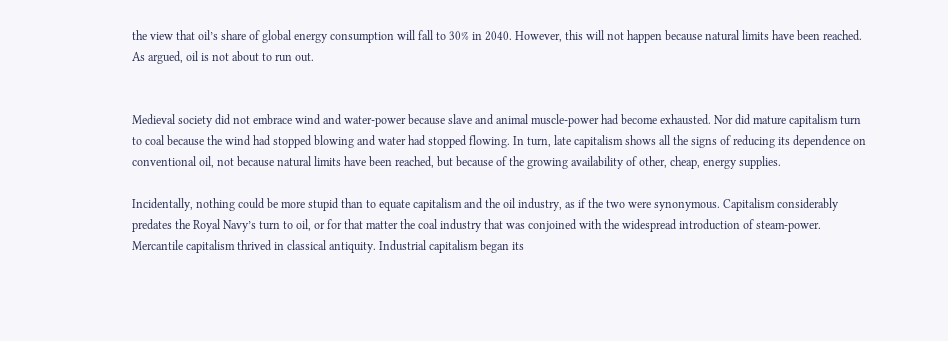the view that oil’s share of global energy consumption will fall to 30% in 2040. However, this will not happen because natural limits have been reached. As argued, oil is not about to run out.


Medieval society did not embrace wind and water-power because slave and animal muscle-power had become exhausted. Nor did mature capitalism turn to coal because the wind had stopped blowing and water had stopped flowing. In turn, late capitalism shows all the signs of reducing its dependence on conventional oil, not because natural limits have been reached, but because of the growing availability of other, cheap, energy supplies.

Incidentally, nothing could be more stupid than to equate capitalism and the oil industry, as if the two were synonymous. Capitalism considerably predates the Royal Navy’s turn to oil, or for that matter the coal industry that was conjoined with the widespread introduction of steam-power. Mercantile capitalism thrived in classical antiquity. Industrial capitalism began its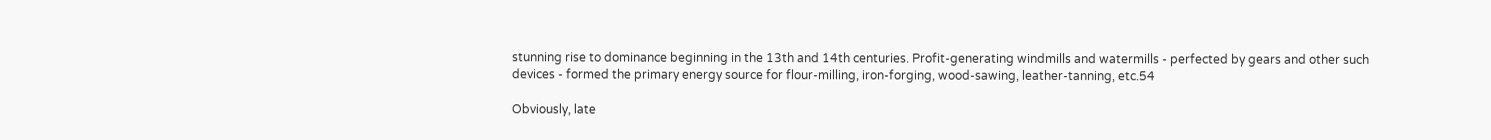stunning rise to dominance beginning in the 13th and 14th centuries. Profit-generating windmills and watermills - perfected by gears and other such devices - formed the primary energy source for flour-milling, iron-forging, wood-sawing, leather-tanning, etc.54

Obviously, late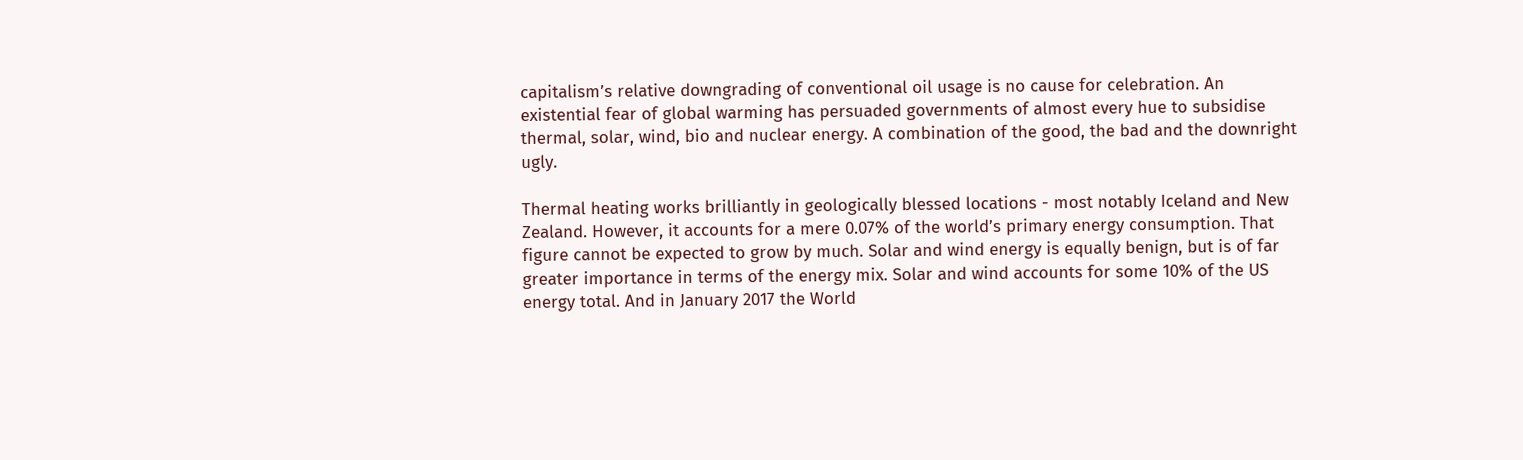capitalism’s relative downgrading of conventional oil usage is no cause for celebration. An existential fear of global warming has persuaded governments of almost every hue to subsidise thermal, solar, wind, bio and nuclear energy. A combination of the good, the bad and the downright ugly.

Thermal heating works brilliantly in geologically blessed locations - most notably Iceland and New Zealand. However, it accounts for a mere 0.07% of the world’s primary energy consumption. That figure cannot be expected to grow by much. Solar and wind energy is equally benign, but is of far greater importance in terms of the energy mix. Solar and wind accounts for some 10% of the US energy total. And in January 2017 the World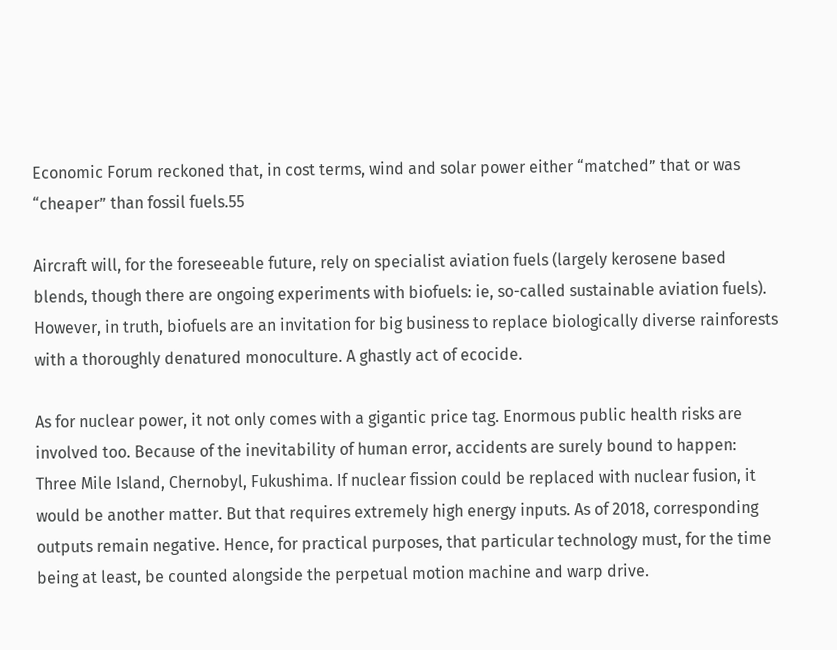Economic Forum reckoned that, in cost terms, wind and solar power either “matched” that or was “cheaper” than fossil fuels.55

Aircraft will, for the foreseeable future, rely on specialist aviation fuels (largely kerosene based blends, though there are ongoing experiments with biofuels: ie, so-called sustainable aviation fuels). However, in truth, biofuels are an invitation for big business to replace biologically diverse rainforests with a thoroughly denatured monoculture. A ghastly act of ecocide.

As for nuclear power, it not only comes with a gigantic price tag. Enormous public health risks are involved too. Because of the inevitability of human error, accidents are surely bound to happen: Three Mile Island, Chernobyl, Fukushima. If nuclear fission could be replaced with nuclear fusion, it would be another matter. But that requires extremely high energy inputs. As of 2018, corresponding outputs remain negative. Hence, for practical purposes, that particular technology must, for the time being at least, be counted alongside the perpetual motion machine and warp drive.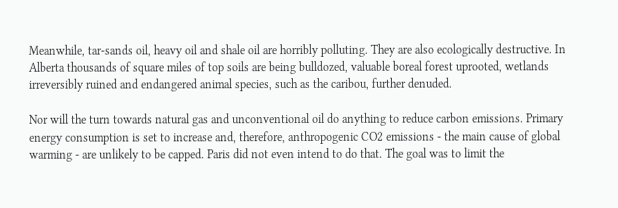Meanwhile, tar-sands oil, heavy oil and shale oil are horribly polluting. They are also ecologically destructive. In Alberta thousands of square miles of top soils are being bulldozed, valuable boreal forest uprooted, wetlands irreversibly ruined and endangered animal species, such as the caribou, further denuded.

Nor will the turn towards natural gas and unconventional oil do anything to reduce carbon emissions. Primary energy consumption is set to increase and, therefore, anthropogenic CO2 emissions - the main cause of global warming - are unlikely to be capped. Paris did not even intend to do that. The goal was to limit the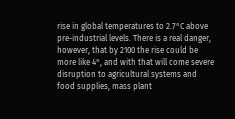rise in global temperatures to 2.7°C above pre-industrial levels. There is a real danger, however, that by 2100 the rise could be more like 4°, and with that will come severe disruption to agricultural systems and food supplies, mass plant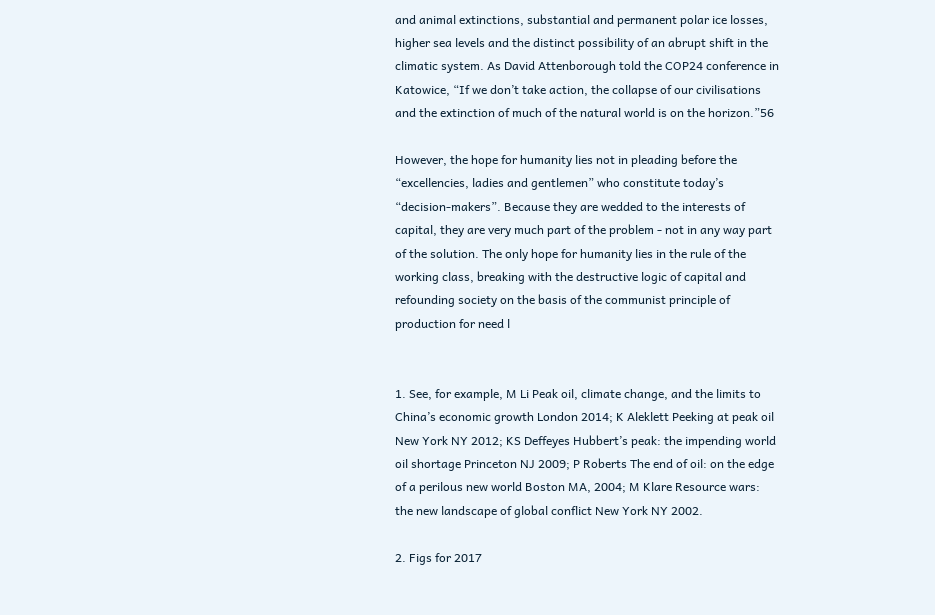and animal extinctions, substantial and permanent polar ice losses, higher sea levels and the distinct possibility of an abrupt shift in the climatic system. As David Attenborough told the COP24 conference in Katowice, “If we don’t take action, the collapse of our civilisations and the extinction of much of the natural world is on the horizon.”56

However, the hope for humanity lies not in pleading before the “excellencies, ladies and gentlemen” who constitute today’s “decision-makers”. Because they are wedded to the interests of capital, they are very much part of the problem - not in any way part of the solution. The only hope for humanity lies in the rule of the working class, breaking with the destructive logic of capital and refounding society on the basis of the communist principle of production for need l


1. See, for example, M Li Peak oil, climate change, and the limits to China’s economic growth London 2014; K Aleklett Peeking at peak oil New York NY 2012; KS Deffeyes Hubbert’s peak: the impending world oil shortage Princeton NJ 2009; P Roberts The end of oil: on the edge of a perilous new world Boston MA, 2004; M Klare Resource wars: the new landscape of global conflict New York NY 2002.

2. Figs for 2017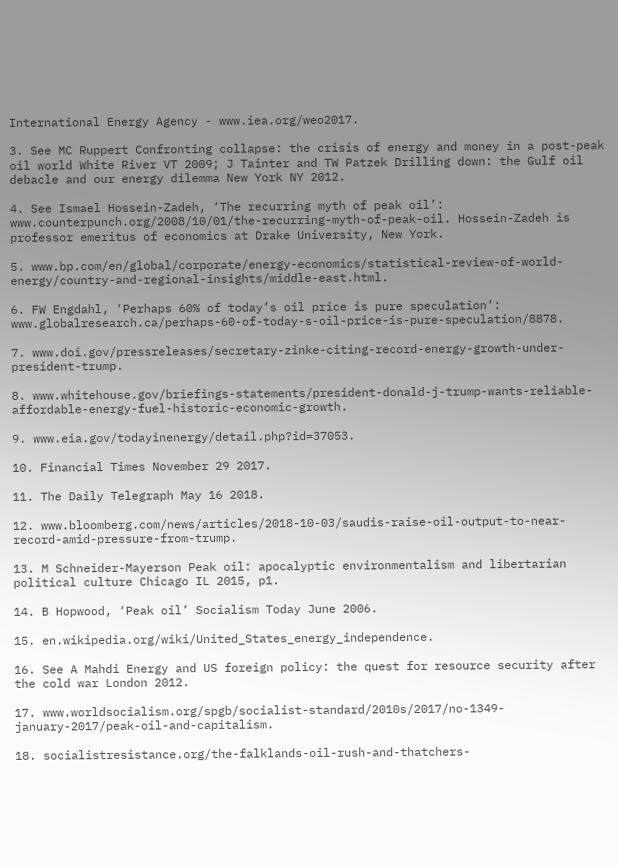International Energy Agency - www.iea.org/weo2017.

3. See MC Ruppert Confronting collapse: the crisis of energy and money in a post-peak oil world White River VT 2009; J Tainter and TW Patzek Drilling down: the Gulf oil debacle and our energy dilemma New York NY 2012.

4. See Ismael Hossein-Zadeh, ‘The recurring myth of peak oil’: www.counterpunch.org/2008/10/01/the-recurring-myth-of-peak-oil. Hossein-Zadeh is professor emeritus of economics at Drake University, New York.

5. www.bp.com/en/global/corporate/energy-economics/statistical-review-of-world-energy/country-and-regional-insights/middle-east.html.

6. FW Engdahl, ‘Perhaps 60% of today’s oil price is pure speculation’: www.globalresearch.ca/perhaps-60-of-today-s-oil-price-is-pure-speculation/8878.

7. www.doi.gov/pressreleases/secretary-zinke-citing-record-energy-growth-under-president-trump.

8. www.whitehouse.gov/briefings-statements/president-donald-j-trump-wants-reliable-affordable-energy-fuel-historic-economic-growth.

9. www.eia.gov/todayinenergy/detail.php?id=37053.

10. Financial Times November 29 2017.

11. The Daily Telegraph May 16 2018.

12. www.bloomberg.com/news/articles/2018-10-03/saudis-raise-oil-output-to-near-record-amid-pressure-from-trump.

13. M Schneider-Mayerson Peak oil: apocalyptic environmentalism and libertarian political culture Chicago IL 2015, p1.

14. B Hopwood, ‘Peak oil’ Socialism Today June 2006.

15. en.wikipedia.org/wiki/United_States_energy_independence.

16. See A Mahdi Energy and US foreign policy: the quest for resource security after the cold war London 2012.

17. www.worldsocialism.org/spgb/socialist-standard/2010s/2017/no-1349-january-2017/peak-oil-and-capitalism.

18. socialistresistance.org/the-falklands-oil-rush-and-thatchers-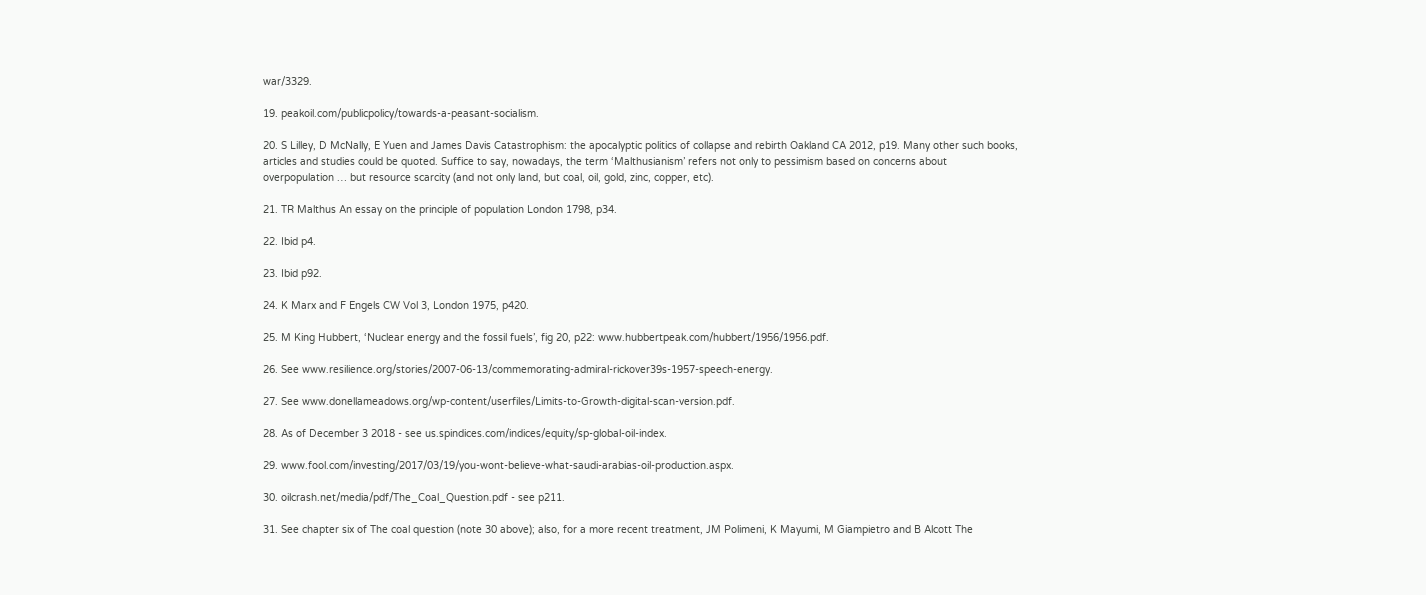war/3329.

19. peakoil.com/publicpolicy/towards-a-peasant-socialism.

20. S Lilley, D McNally, E Yuen and James Davis Catastrophism: the apocalyptic politics of collapse and rebirth Oakland CA 2012, p19. Many other such books, articles and studies could be quoted. Suffice to say, nowadays, the term ‘Malthusianism’ refers not only to pessimism based on concerns about overpopulation … but resource scarcity (and not only land, but coal, oil, gold, zinc, copper, etc).

21. TR Malthus An essay on the principle of population London 1798, p34.

22. Ibid p4.

23. Ibid p92.

24. K Marx and F Engels CW Vol 3, London 1975, p420.

25. M King Hubbert, ‘Nuclear energy and the fossil fuels’, fig 20, p22: www.hubbertpeak.com/hubbert/1956/1956.pdf.

26. See www.resilience.org/stories/2007-06-13/commemorating-admiral-rickover39s-1957-speech-energy.

27. See www.donellameadows.org/wp-content/userfiles/Limits-to-Growth-digital-scan-version.pdf.

28. As of December 3 2018 - see us.spindices.com/indices/equity/sp-global-oil-index.

29. www.fool.com/investing/2017/03/19/you-wont-believe-what-saudi-arabias-oil-production.aspx.

30. oilcrash.net/media/pdf/The_Coal_Question.pdf - see p211.

31. See chapter six of The coal question (note 30 above); also, for a more recent treatment, JM Polimeni, K Mayumi, M Giampietro and B Alcott The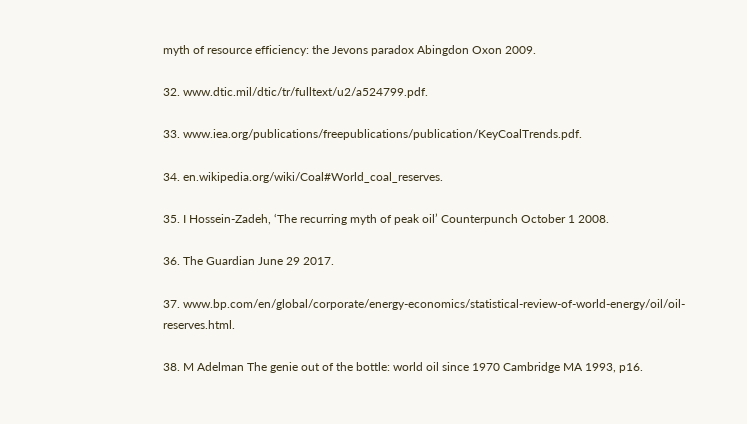myth of resource efficiency: the Jevons paradox Abingdon Oxon 2009.

32. www.dtic.mil/dtic/tr/fulltext/u2/a524799.pdf.

33. www.iea.org/publications/freepublications/publication/KeyCoalTrends.pdf.

34. en.wikipedia.org/wiki/Coal#World_coal_reserves.

35. I Hossein-Zadeh, ‘The recurring myth of peak oil’ Counterpunch October 1 2008.

36. The Guardian June 29 2017.

37. www.bp.com/en/global/corporate/energy-economics/statistical-review-of-world-energy/oil/oil-reserves.html.

38. M Adelman The genie out of the bottle: world oil since 1970 Cambridge MA 1993, p16.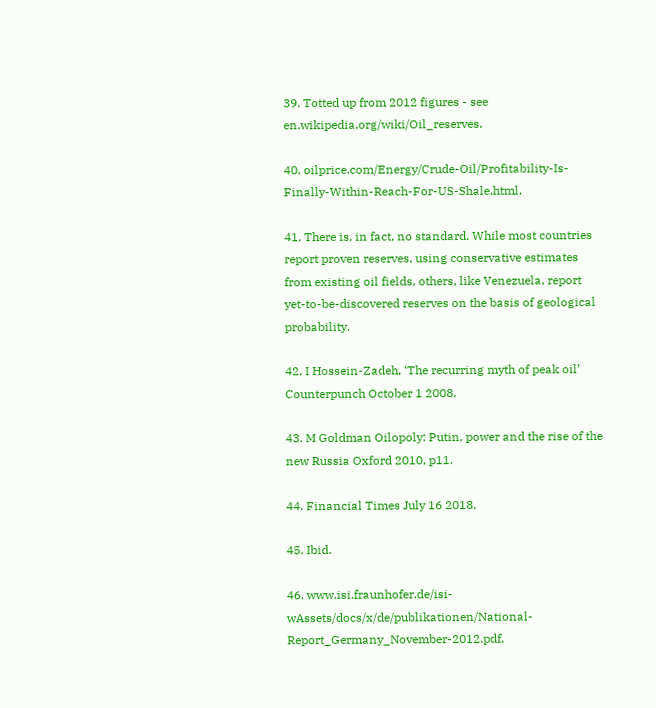39. Totted up from 2012 figures - see en.wikipedia.org/wiki/Oil_reserves.

40. oilprice.com/Energy/Crude-Oil/Profitability-Is-Finally-Within-Reach-For-US-Shale.html.

41. There is, in fact, no standard. While most countries report proven reserves, using conservative estimates from existing oil fields, others, like Venezuela, report yet-to-be-discovered reserves on the basis of geological probability.

42. I Hossein-Zadeh, ‘The recurring myth of peak oil’ Counterpunch October 1 2008.

43. M Goldman Oilopoly: Putin, power and the rise of the new Russia Oxford 2010, p11.

44. Financial Times July 16 2018.

45. Ibid.

46. www.isi.fraunhofer.de/isi-wAssets/docs/x/de/publikationen/National-Report_Germany_November-2012.pdf.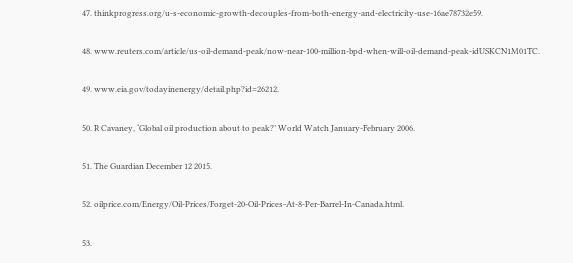47. thinkprogress.org/u-s-economic-growth-decouples-from-both-energy-and-electricity-use-16ae78732e59.

48. www.reuters.com/article/us-oil-demand-peak/now-near-100-million-bpd-when-will-oil-demand-peak-idUSKCN1M01TC.

49. www.eia.gov/todayinenergy/detail.php?id=26212.

50. R Cavaney, ‘Global oil production about to peak?’ World Watch January-February 2006.

51. The Guardian December 12 2015.

52. oilprice.com/Energy/Oil-Prices/Forget-20-Oil-Prices-At-8-Per-Barrel-In-Canada.html.

53.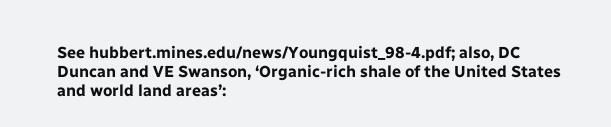See hubbert.mines.edu/news/Youngquist_98-4.pdf; also, DC Duncan and VE Swanson, ‘Organic-rich shale of the United States and world land areas’: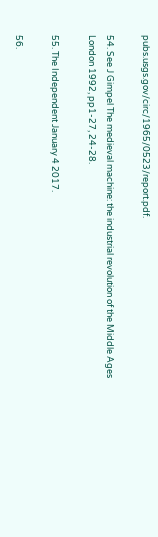pubs.usgs.gov/circ/1965/0523/report.pdf.

54. See J Gimpel The medieval machine: the industrial revolution of the Middle Ages London 1992, pp1-27, 24-28.

55. The Independent January 4 2017.

56.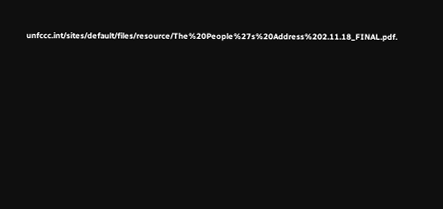unfccc.int/sites/default/files/resource/The%20People%27s%20Address%202.11.18_FINAL.pdf.